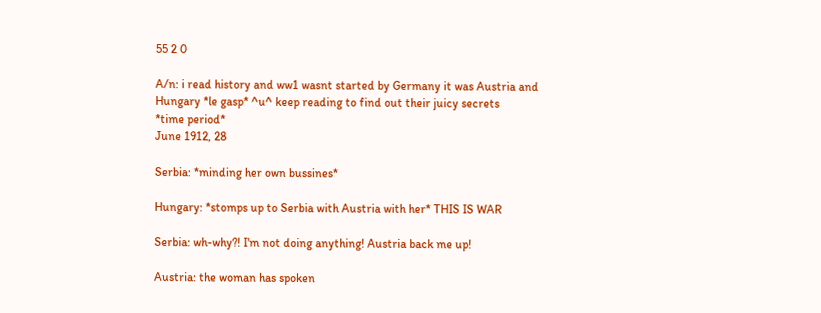55 2 0

A/n: i read history and ww1 wasnt started by Germany it was Austria and Hungary *le gasp* ^u^ keep reading to find out their juicy secrets
*time period*
June 1912, 28

Serbia: *minding her own bussines*

Hungary: *stomps up to Serbia with Austria with her* THIS IS WAR

Serbia: wh-why?! I'm not doing anything! Austria back me up!

Austria: the woman has spoken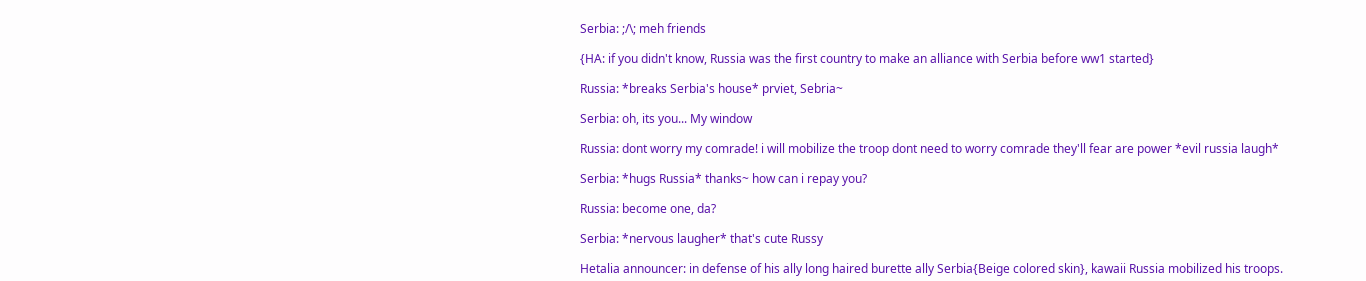Serbia: ;/\; meh friends

{HA: if you didn't know, Russia was the first country to make an alliance with Serbia before ww1 started}

Russia: *breaks Serbia's house* prviet, Sebria~

Serbia: oh, its you... My window

Russia: dont worry my comrade! i will mobilize the troop dont need to worry comrade they'll fear are power *evil russia laugh*

Serbia: *hugs Russia* thanks~ how can i repay you?

Russia: become one, da?

Serbia: *nervous laugher* that's cute Russy

Hetalia announcer: in defense of his ally long haired burette ally Serbia{Beige colored skin}, kawaii Russia mobilized his troops.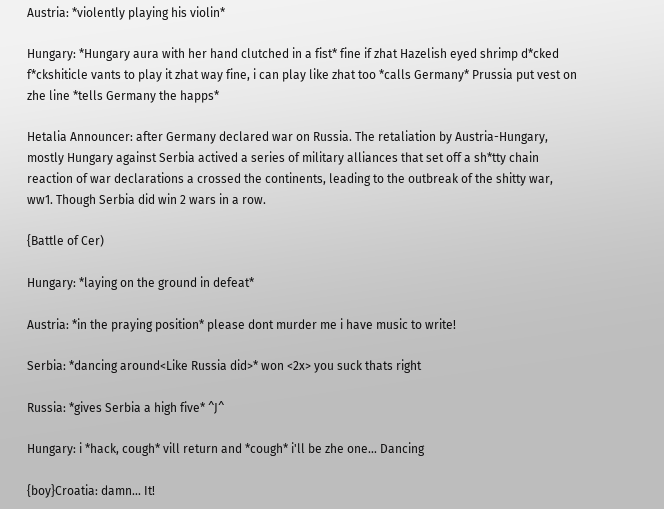Austria: *violently playing his violin*

Hungary: *Hungary aura with her hand clutched in a fist* fine if zhat Hazelish eyed shrimp d*cked f*ckshiticle vants to play it zhat way fine, i can play like zhat too *calls Germany* Prussia put vest on zhe line *tells Germany the happs*

Hetalia Announcer: after Germany declared war on Russia. The retaliation by Austria-Hungary, mostly Hungary against Serbia actived a series of military alliances that set off a sh*tty chain reaction of war declarations a crossed the continents, leading to the outbreak of the shitty war, ww1. Though Serbia did win 2 wars in a row.

{Battle of Cer)

Hungary: *laying on the ground in defeat*

Austria: *in the praying position* please dont murder me i have music to write!

Serbia: *dancing around<Like Russia did>* won <2x> you suck thats right

Russia: *gives Serbia a high five* ^J^

Hungary: i *hack, cough* vill return and *cough* i'll be zhe one... Dancing

{boy}Croatia: damn... It!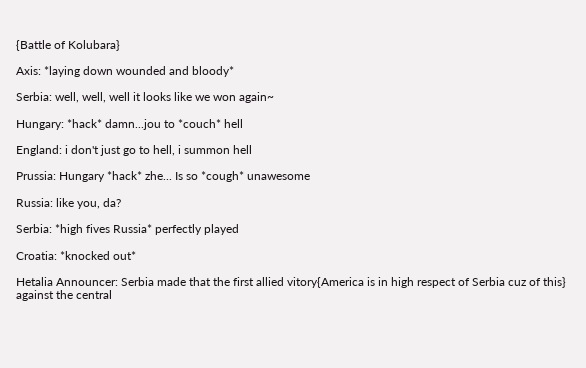{Battle of Kolubara}

Axis: *laying down wounded and bloody*

Serbia: well, well, well it looks like we won again~

Hungary: *hack* damn...jou to *couch* hell

England: i don't just go to hell, i summon hell

Prussia: Hungary *hack* zhe... Is so *cough* unawesome

Russia: like you, da?

Serbia: *high fives Russia* perfectly played

Croatia: *knocked out*

Hetalia Announcer: Serbia made that the first allied vitory{America is in high respect of Serbia cuz of this} against the central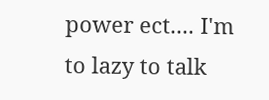power ect.... I'm to lazy to talk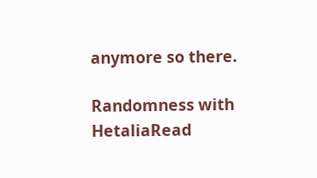anymore so there.

Randomness with HetaliaRead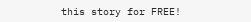this story for FREE!